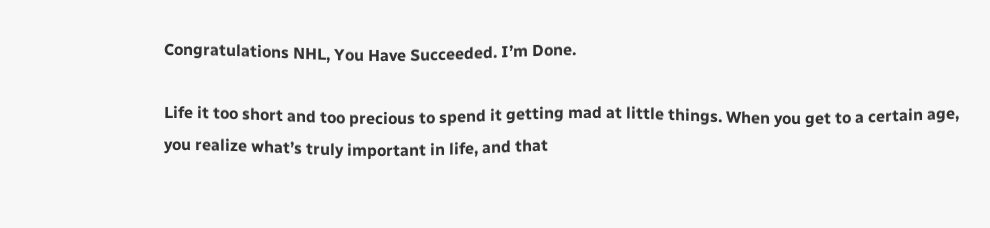Congratulations NHL, You Have Succeeded. I’m Done.

Life it too short and too precious to spend it getting mad at little things. When you get to a certain age, you realize what’s truly important in life, and that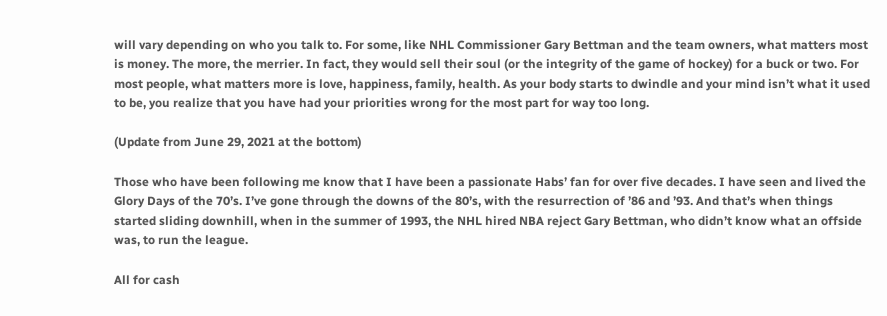will vary depending on who you talk to. For some, like NHL Commissioner Gary Bettman and the team owners, what matters most is money. The more, the merrier. In fact, they would sell their soul (or the integrity of the game of hockey) for a buck or two. For most people, what matters more is love, happiness, family, health. As your body starts to dwindle and your mind isn’t what it used to be, you realize that you have had your priorities wrong for the most part for way too long.

(Update from June 29, 2021 at the bottom)

Those who have been following me know that I have been a passionate Habs’ fan for over five decades. I have seen and lived the Glory Days of the 70’s. I’ve gone through the downs of the 80’s, with the resurrection of ’86 and ’93. And that’s when things started sliding downhill, when in the summer of 1993, the NHL hired NBA reject Gary Bettman, who didn’t know what an offside was, to run the league.

All for cash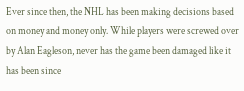Ever since then, the NHL has been making decisions based on money and money only. While players were screwed over by Alan Eagleson, never has the game been damaged like it has been since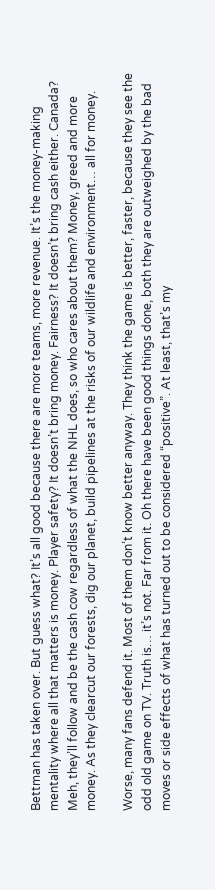Bettman has taken over. But guess what? It’s all good because there are more teams, more revenue. It’s the money-making mentality where all that matters is money. Player safety? It doesn’t bring money. Fairness? It doesn’t bring cash either. Canada? Meh, they’ll follow and be the cash cow regardless of what the NHL does, so who cares about them? Money, greed and more money. As they clearcut our forests, dig our planet, build pipelines at the risks of our wildlife and environment… all for money.

Worse, many fans defend it. Most of them don’t know better anyway. They think the game is better, faster, because they see the odd old game on TV. Truth is… it’s not. Far from it. Oh there have been good things done, both they are outweighed by the bad moves or side effects of what has turned out to be considered “positive”. At least, that’s my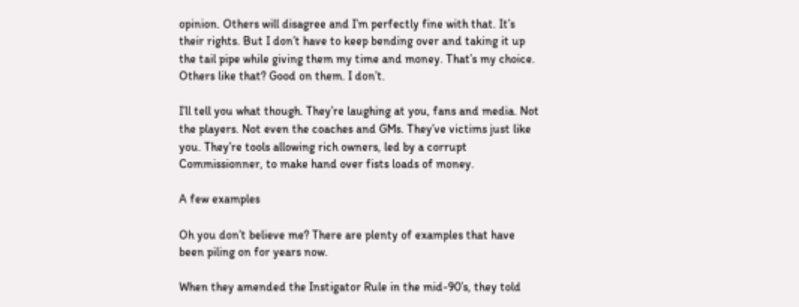opinion. Others will disagree and I’m perfectly fine with that. It’s their rights. But I don’t have to keep bending over and taking it up the tail pipe while giving them my time and money. That’s my choice. Others like that? Good on them. I don’t.

I’ll tell you what though. They’re laughing at you, fans and media. Not the players. Not even the coaches and GMs. They’ve victims just like you. They’re tools allowing rich owners, led by a corrupt Commissionner, to make hand over fists loads of money.

A few examples

Oh you don’t believe me? There are plenty of examples that have been piling on for years now.

When they amended the Instigator Rule in the mid-90’s, they told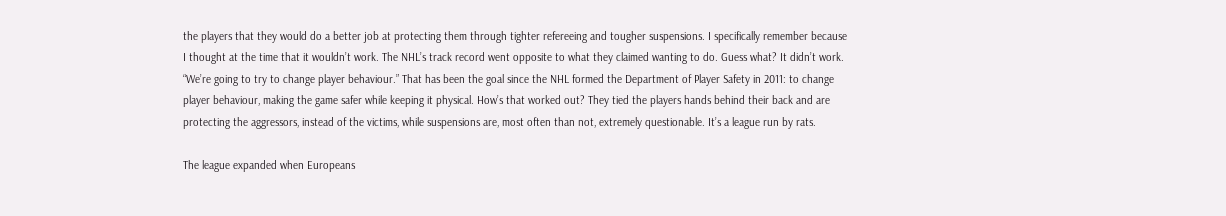the players that they would do a better job at protecting them through tighter refereeing and tougher suspensions. I specifically remember because I thought at the time that it wouldn’t work. The NHL’s track record went opposite to what they claimed wanting to do. Guess what? It didn’t work. “We’re going to try to change player behaviour.” That has been the goal since the NHL formed the Department of Player Safety in 2011: to change player behaviour, making the game safer while keeping it physical. How’s that worked out? They tied the players hands behind their back and are protecting the aggressors, instead of the victims, while suspensions are, most often than not, extremely questionable. It’s a league run by rats.

The league expanded when Europeans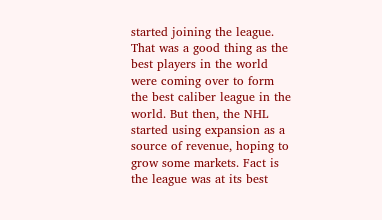started joining the league. That was a good thing as the best players in the world were coming over to form the best caliber league in the world. But then, the NHL started using expansion as a source of revenue, hoping to grow some markets. Fact is the league was at its best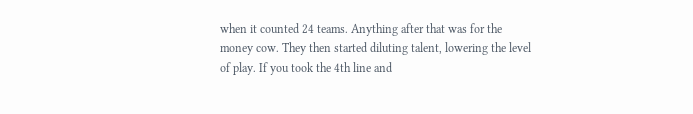when it counted 24 teams. Anything after that was for the money cow. They then started diluting talent, lowering the level of play. If you took the 4th line and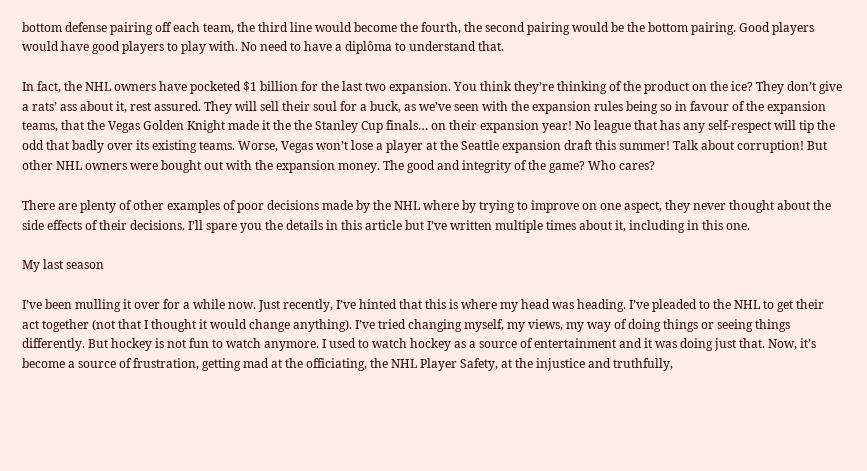bottom defense pairing off each team, the third line would become the fourth, the second pairing would be the bottom pairing. Good players would have good players to play with. No need to have a diplôma to understand that.

In fact, the NHL owners have pocketed $1 billion for the last two expansion. You think they’re thinking of the product on the ice? They don’t give a rats’ ass about it, rest assured. They will sell their soul for a buck, as we’ve seen with the expansion rules being so in favour of the expansion teams, that the Vegas Golden Knight made it the the Stanley Cup finals… on their expansion year! No league that has any self-respect will tip the odd that badly over its existing teams. Worse, Vegas won’t lose a player at the Seattle expansion draft this summer! Talk about corruption! But other NHL owners were bought out with the expansion money. The good and integrity of the game? Who cares?

There are plenty of other examples of poor decisions made by the NHL where by trying to improve on one aspect, they never thought about the side effects of their decisions. I’ll spare you the details in this article but I’ve written multiple times about it, including in this one.

My last season

I’ve been mulling it over for a while now. Just recently, I’ve hinted that this is where my head was heading. I’ve pleaded to the NHL to get their act together (not that I thought it would change anything). I’ve tried changing myself, my views, my way of doing things or seeing things differently. But hockey is not fun to watch anymore. I used to watch hockey as a source of entertainment and it was doing just that. Now, it’s become a source of frustration, getting mad at the officiating, the NHL Player Safety, at the injustice and truthfully,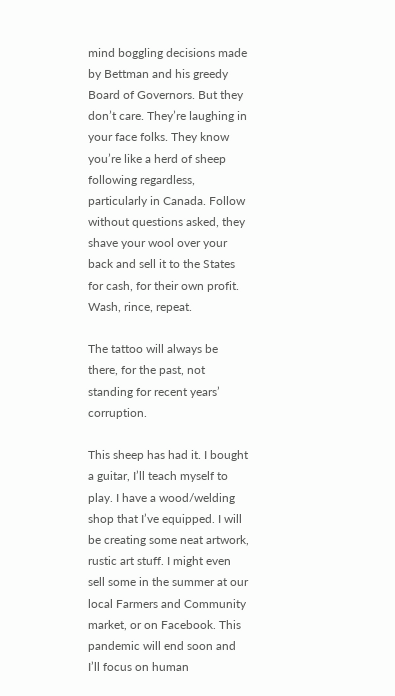mind boggling decisions made by Bettman and his greedy Board of Governors. But they don’t care. They’re laughing in your face folks. They know you’re like a herd of sheep following regardless, particularly in Canada. Follow without questions asked, they shave your wool over your back and sell it to the States for cash, for their own profit. Wash, rince, repeat.

The tattoo will always be there, for the past, not standing for recent years’ corruption.

This sheep has had it. I bought a guitar, I’ll teach myself to play. I have a wood/welding shop that I’ve equipped. I will be creating some neat artwork, rustic art stuff. I might even sell some in the summer at our local Farmers and Community market, or on Facebook. This pandemic will end soon and I’ll focus on human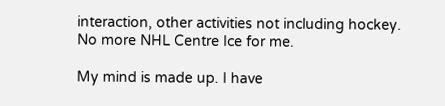interaction, other activities not including hockey. No more NHL Centre Ice for me.

My mind is made up. I have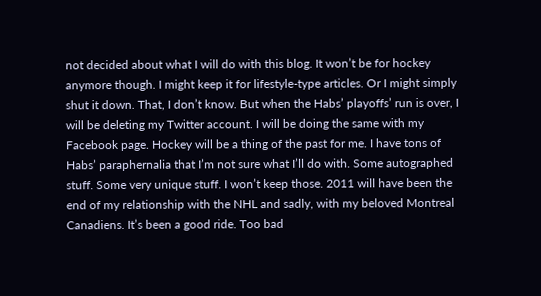not decided about what I will do with this blog. It won’t be for hockey anymore though. I might keep it for lifestyle-type articles. Or I might simply shut it down. That, I don’t know. But when the Habs’ playoffs’ run is over, I will be deleting my Twitter account. I will be doing the same with my Facebook page. Hockey will be a thing of the past for me. I have tons of Habs’ paraphernalia that I’m not sure what I’ll do with. Some autographed stuff. Some very unique stuff. I won’t keep those. 2011 will have been the end of my relationship with the NHL and sadly, with my beloved Montreal Canadiens. It’s been a good ride. Too bad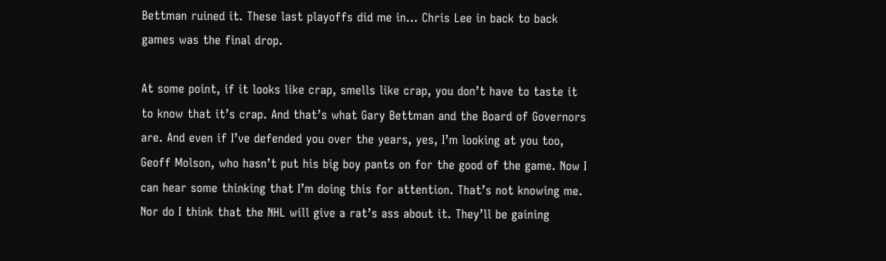Bettman ruined it. These last playoffs did me in… Chris Lee in back to back games was the final drop.

At some point, if it looks like crap, smells like crap, you don’t have to taste it to know that it’s crap. And that’s what Gary Bettman and the Board of Governors are. And even if I’ve defended you over the years, yes, I’m looking at you too, Geoff Molson, who hasn’t put his big boy pants on for the good of the game. Now I can hear some thinking that I’m doing this for attention. That’s not knowing me. Nor do I think that the NHL will give a rat’s ass about it. They’ll be gaining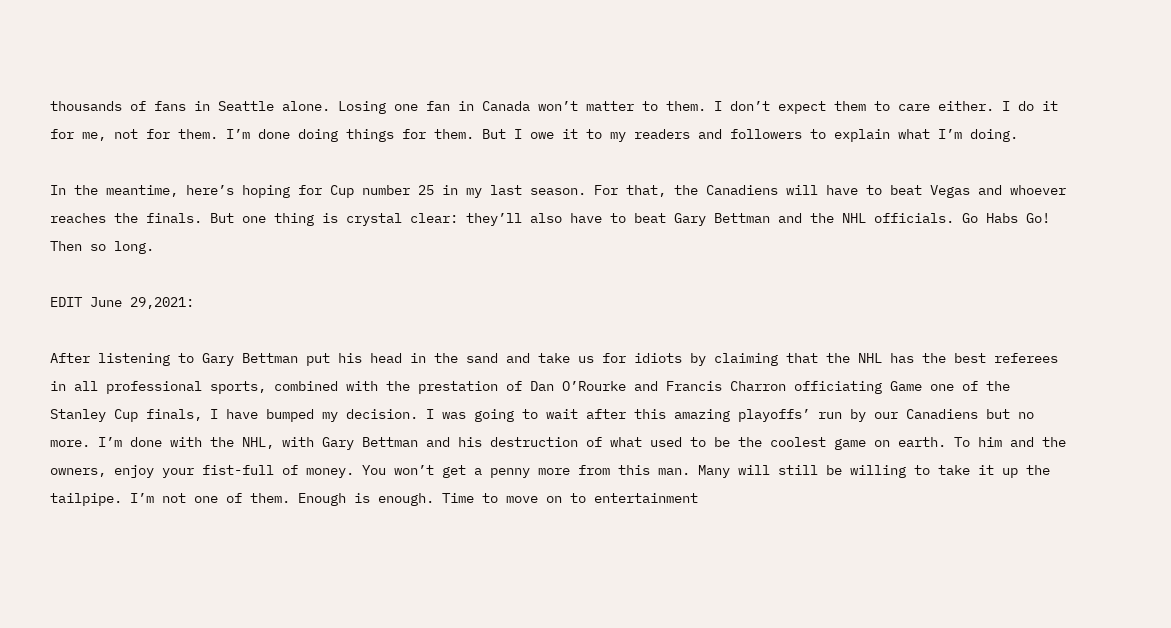thousands of fans in Seattle alone. Losing one fan in Canada won’t matter to them. I don’t expect them to care either. I do it for me, not for them. I’m done doing things for them. But I owe it to my readers and followers to explain what I’m doing.

In the meantime, here’s hoping for Cup number 25 in my last season. For that, the Canadiens will have to beat Vegas and whoever reaches the finals. But one thing is crystal clear: they’ll also have to beat Gary Bettman and the NHL officials. Go Habs Go! Then so long.

EDIT June 29,2021:

After listening to Gary Bettman put his head in the sand and take us for idiots by claiming that the NHL has the best referees in all professional sports, combined with the prestation of Dan O’Rourke and Francis Charron officiating Game one of the Stanley Cup finals, I have bumped my decision. I was going to wait after this amazing playoffs’ run by our Canadiens but no more. I’m done with the NHL, with Gary Bettman and his destruction of what used to be the coolest game on earth. To him and the owners, enjoy your fist-full of money. You won’t get a penny more from this man. Many will still be willing to take it up the tailpipe. I’m not one of them. Enough is enough. Time to move on to entertainment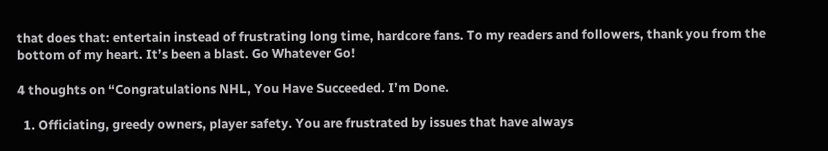that does that: entertain instead of frustrating long time, hardcore fans. To my readers and followers, thank you from the bottom of my heart. It’s been a blast. Go Whatever Go!

4 thoughts on “Congratulations NHL, You Have Succeeded. I’m Done.

  1. Officiating, greedy owners, player safety. You are frustrated by issues that have always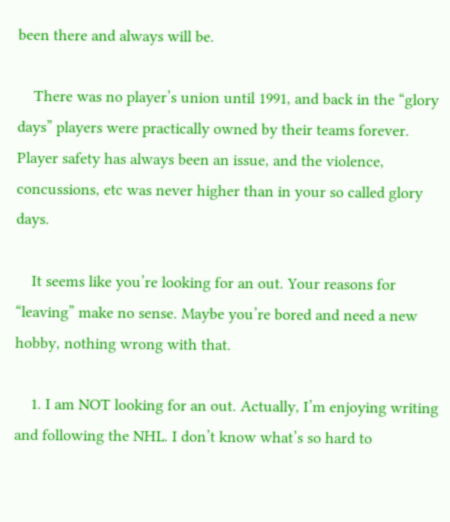been there and always will be.

    There was no player’s union until 1991, and back in the “glory days” players were practically owned by their teams forever. Player safety has always been an issue, and the violence, concussions, etc was never higher than in your so called glory days.

    It seems like you’re looking for an out. Your reasons for “leaving” make no sense. Maybe you’re bored and need a new hobby, nothing wrong with that.

    1. I am NOT looking for an out. Actually, I’m enjoying writing and following the NHL. I don’t know what’s so hard to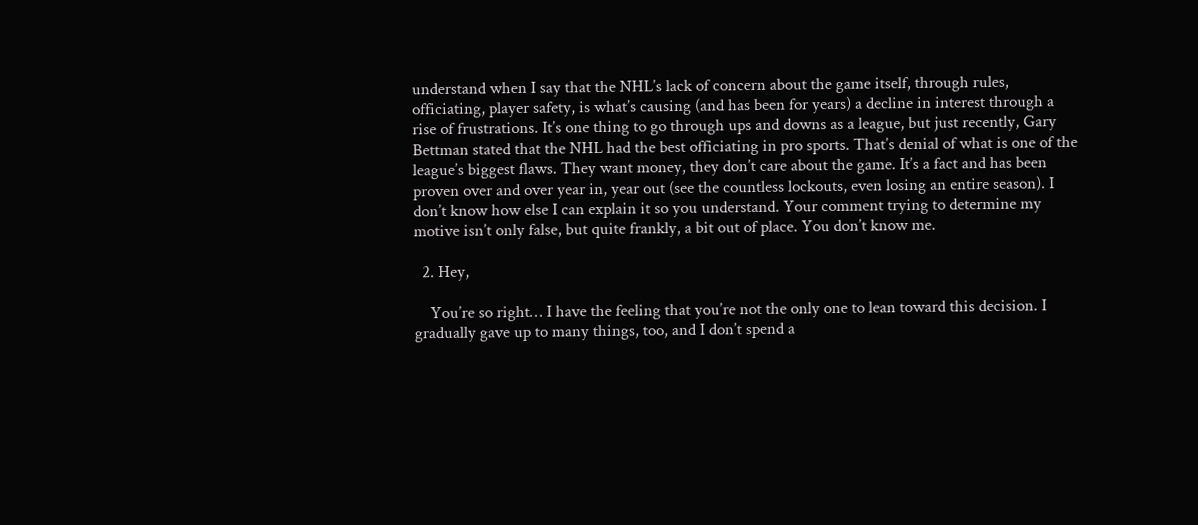understand when I say that the NHL’s lack of concern about the game itself, through rules, officiating, player safety, is what’s causing (and has been for years) a decline in interest through a rise of frustrations. It’s one thing to go through ups and downs as a league, but just recently, Gary Bettman stated that the NHL had the best officiating in pro sports. That’s denial of what is one of the league’s biggest flaws. They want money, they don’t care about the game. It’s a fact and has been proven over and over year in, year out (see the countless lockouts, even losing an entire season). I don’t know how else I can explain it so you understand. Your comment trying to determine my motive isn’t only false, but quite frankly, a bit out of place. You don’t know me.

  2. Hey,

    You’re so right… I have the feeling that you’re not the only one to lean toward this decision. I gradually gave up to many things, too, and I don’t spend a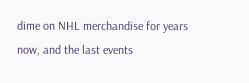dime on NHL merchandise for years now, and the last events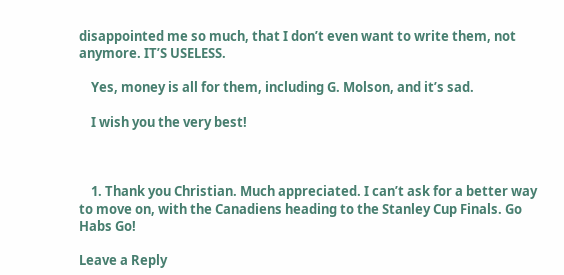disappointed me so much, that I don’t even want to write them, not anymore. IT’S USELESS.

    Yes, money is all for them, including G. Molson, and it’s sad.

    I wish you the very best!



    1. Thank you Christian. Much appreciated. I can’t ask for a better way to move on, with the Canadiens heading to the Stanley Cup Finals. Go Habs Go!

Leave a Reply